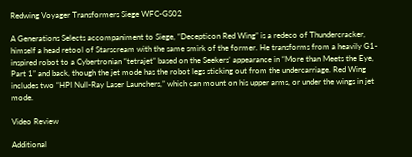Redwing Voyager Transformers Siege WFC-GS02

A Generations Selects accompaniment to Siege, “Decepticon Red Wing” is a redeco of Thundercracker, himself a head retool of Starscream with the same smirk of the former. He transforms from a heavily G1-inspired robot to a Cybertronian “tetrajet” based on the Seekers’ appearance in “More than Meets the Eye, Part 1” and back, though the jet mode has the robot legs sticking out from the undercarriage. Red Wing includes two “HPI Null-Ray Laser Launchers,” which can mount on his upper arms, or under the wings in jet mode.

Video Review

Additional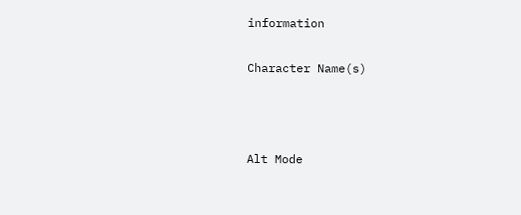information

Character Name(s)



Alt Mode